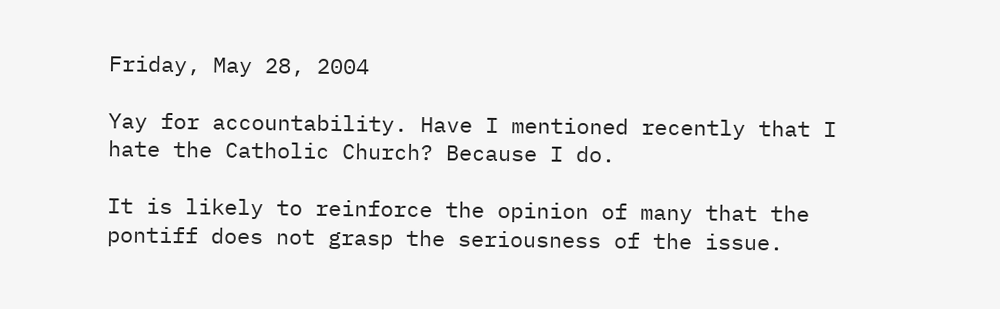Friday, May 28, 2004

Yay for accountability. Have I mentioned recently that I hate the Catholic Church? Because I do.

It is likely to reinforce the opinion of many that the pontiff does not grasp the seriousness of the issue.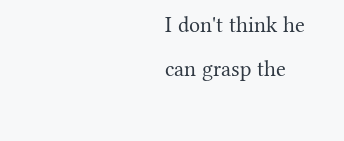I don't think he can grasp the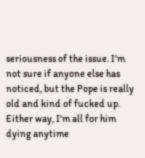seriousness of the issue. I'm not sure if anyone else has noticed, but the Pope is really old and kind of fucked up. Either way, I'm all for him dying anytime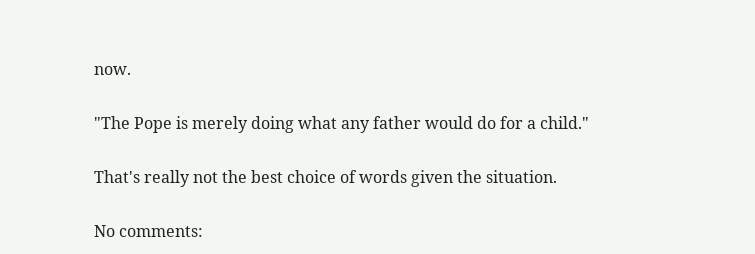now.

"The Pope is merely doing what any father would do for a child."

That's really not the best choice of words given the situation.

No comments: